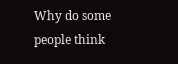Why do some people think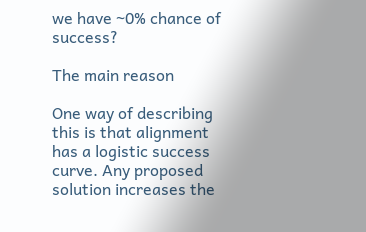we have ~0% chance of success?

The main reason

One way of describing this is that alignment has a logistic success curve. Any proposed solution increases the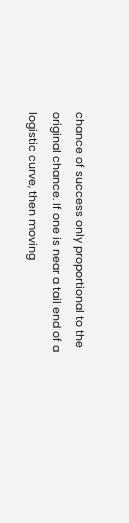chance of success only proportional to the original chance. If one is near a tail end of a logistic curve, then moving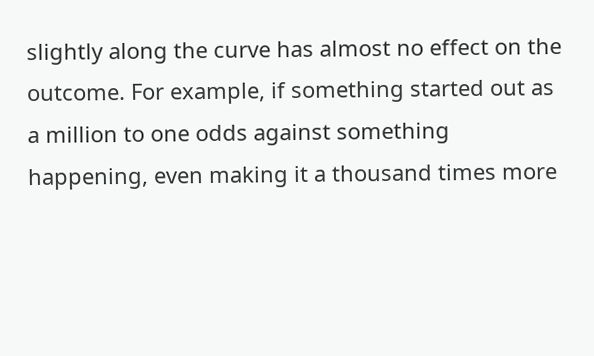slightly along the curve has almost no effect on the outcome. For example, if something started out as a million to one odds against something happening, even making it a thousand times more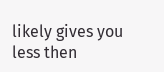likely gives you less then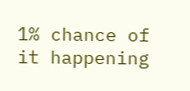1% chance of it happening